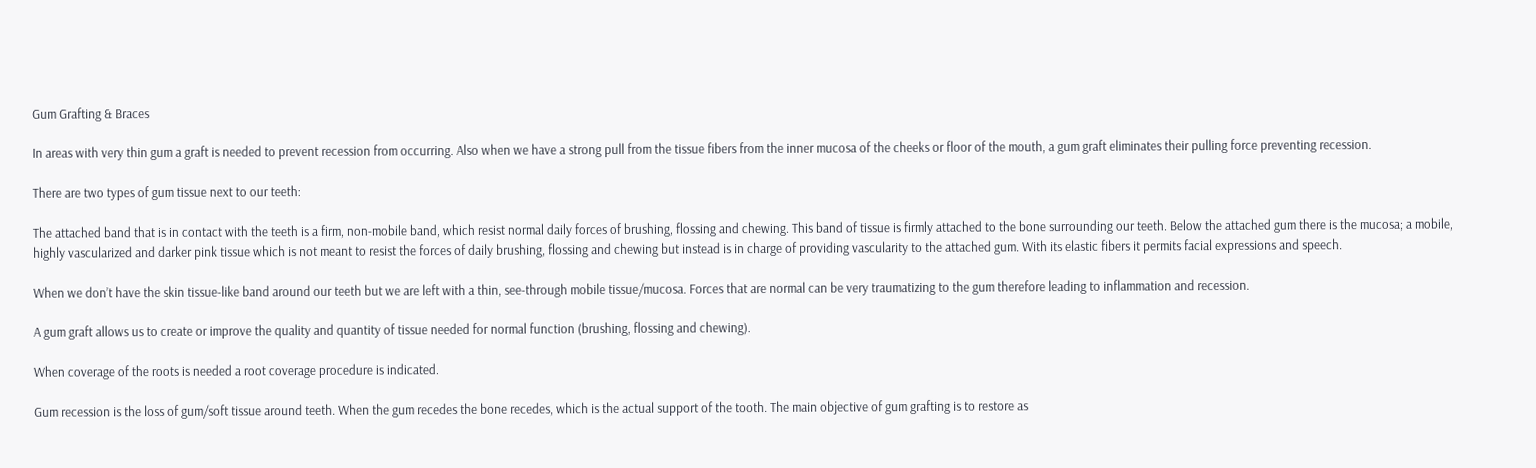Gum Grafting & Braces

In areas with very thin gum a graft is needed to prevent recession from occurring. Also when we have a strong pull from the tissue fibers from the inner mucosa of the cheeks or floor of the mouth, a gum graft eliminates their pulling force preventing recession.

There are two types of gum tissue next to our teeth:

The attached band that is in contact with the teeth is a firm, non-mobile band, which resist normal daily forces of brushing, flossing and chewing. This band of tissue is firmly attached to the bone surrounding our teeth. Below the attached gum there is the mucosa; a mobile, highly vascularized and darker pink tissue which is not meant to resist the forces of daily brushing, flossing and chewing but instead is in charge of providing vascularity to the attached gum. With its elastic fibers it permits facial expressions and speech.

When we don’t have the skin tissue-like band around our teeth but we are left with a thin, see-through mobile tissue/mucosa. Forces that are normal can be very traumatizing to the gum therefore leading to inflammation and recession.

A gum graft allows us to create or improve the quality and quantity of tissue needed for normal function (brushing, flossing and chewing).

When coverage of the roots is needed a root coverage procedure is indicated.

Gum recession is the loss of gum/soft tissue around teeth. When the gum recedes the bone recedes, which is the actual support of the tooth. The main objective of gum grafting is to restore as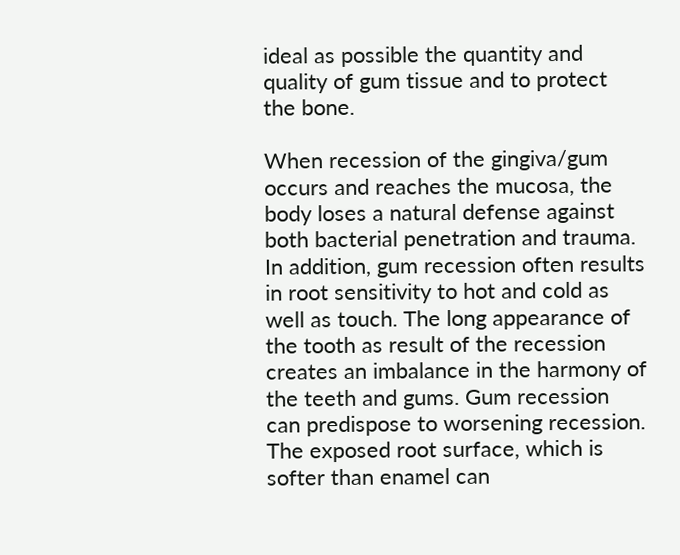ideal as possible the quantity and quality of gum tissue and to protect the bone.

When recession of the gingiva/gum occurs and reaches the mucosa, the body loses a natural defense against both bacterial penetration and trauma. In addition, gum recession often results in root sensitivity to hot and cold as well as touch. The long appearance of the tooth as result of the recession creates an imbalance in the harmony of the teeth and gums. Gum recession can predispose to worsening recession. The exposed root surface, which is softer than enamel can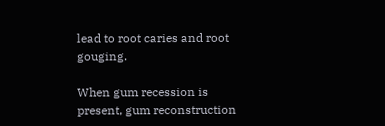lead to root caries and root gouging.

When gum recession is present, gum reconstruction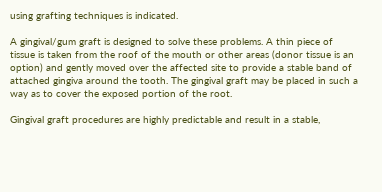using grafting techniques is indicated.

A gingival/gum graft is designed to solve these problems. A thin piece of tissue is taken from the roof of the mouth or other areas (donor tissue is an option) and gently moved over the affected site to provide a stable band of attached gingiva around the tooth. The gingival graft may be placed in such a way as to cover the exposed portion of the root.

Gingival graft procedures are highly predictable and result in a stable,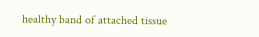healthy band of attached tissue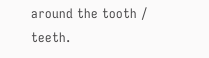around the tooth / teeth.